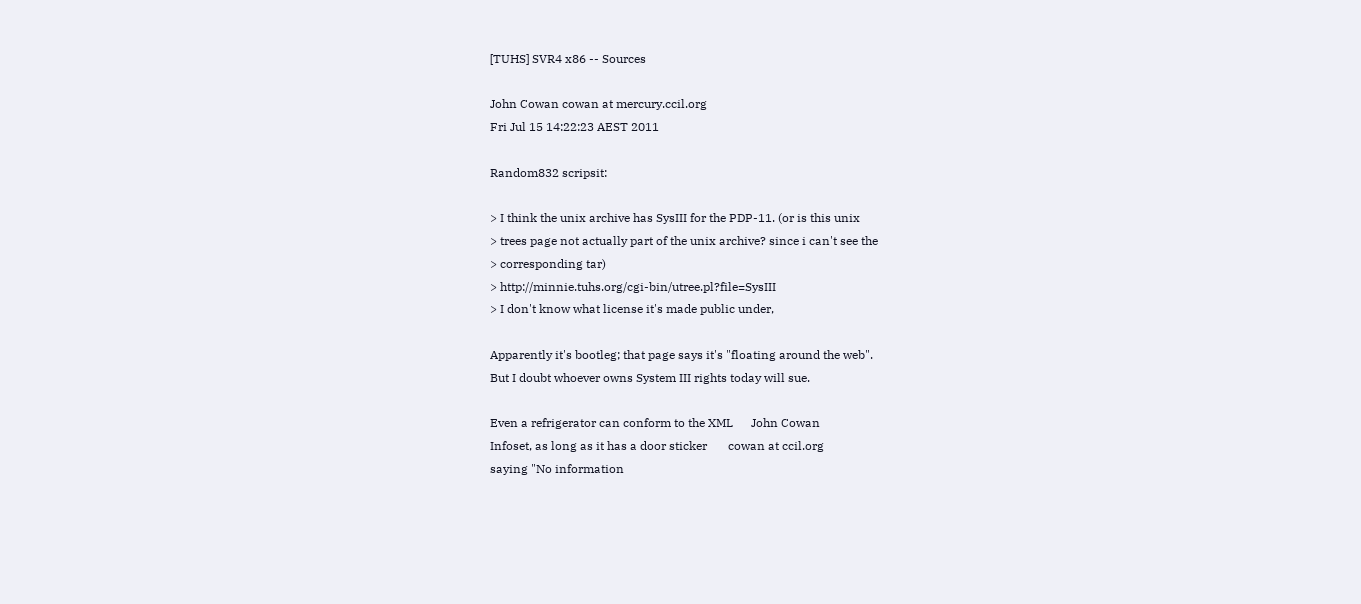[TUHS] SVR4 x86 -- Sources

John Cowan cowan at mercury.ccil.org
Fri Jul 15 14:22:23 AEST 2011

Random832 scripsit:

> I think the unix archive has SysIII for the PDP-11. (or is this unix
> trees page not actually part of the unix archive? since i can't see the
> corresponding tar)
> http://minnie.tuhs.org/cgi-bin/utree.pl?file=SysIII
> I don't know what license it's made public under,

Apparently it's bootleg; that page says it's "floating around the web".
But I doubt whoever owns System III rights today will sue.

Even a refrigerator can conform to the XML      John Cowan
Infoset, as long as it has a door sticker       cowan at ccil.org
saying "No information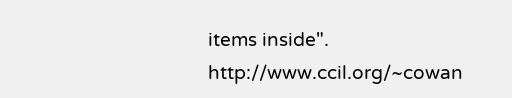items inside".           http://www.ccil.org/~cowan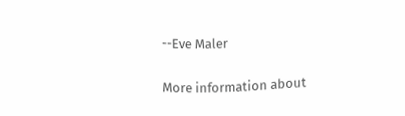--Eve Maler

More information about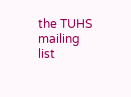the TUHS mailing list